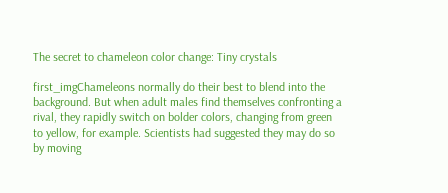The secret to chameleon color change: Tiny crystals

first_imgChameleons normally do their best to blend into the background. But when adult males find themselves confronting a rival, they rapidly switch on bolder colors, changing from green to yellow, for example. Scientists had suggested they may do so by moving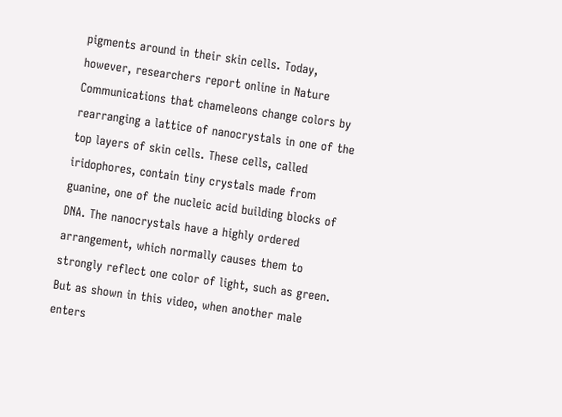pigments around in their skin cells. Today, however, researchers report online in Nature Communications that chameleons change colors by rearranging a lattice of nanocrystals in one of the top layers of skin cells. These cells, called iridophores, contain tiny crystals made from guanine, one of the nucleic acid building blocks of DNA. The nanocrystals have a highly ordered arrangement, which normally causes them to strongly reflect one color of light, such as green. But as shown in this video, when another male enters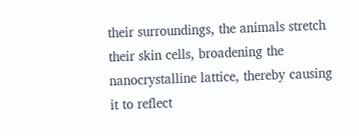their surroundings, the animals stretch their skin cells, broadening the nanocrystalline lattice, thereby causing it to reflect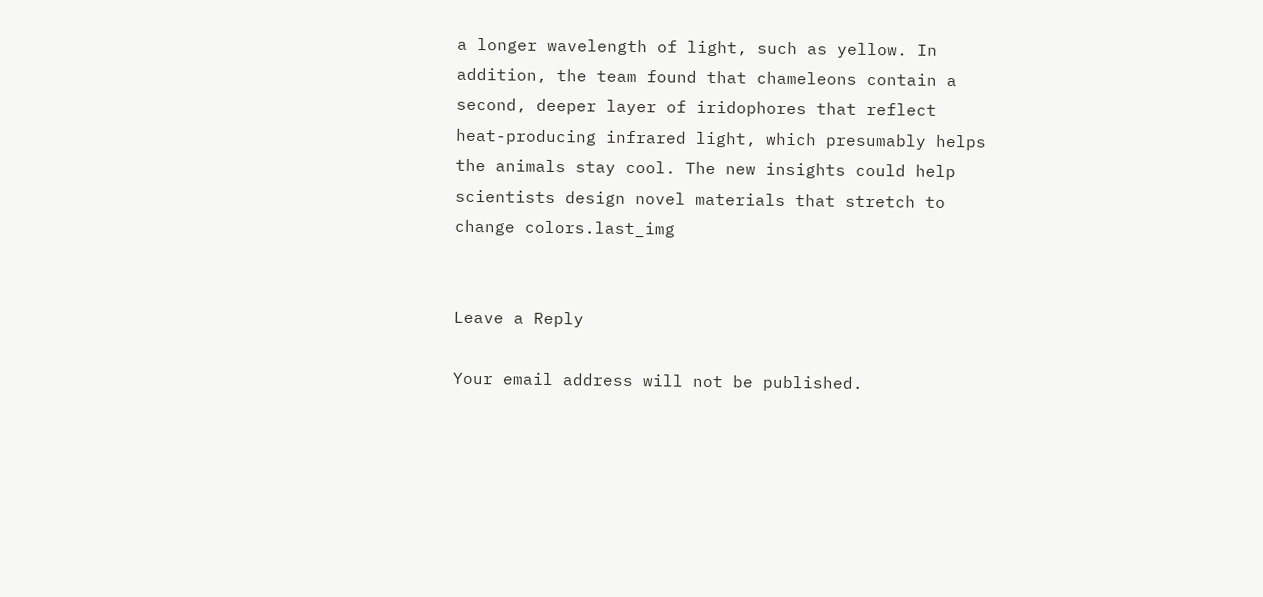a longer wavelength of light, such as yellow. In addition, the team found that chameleons contain a second, deeper layer of iridophores that reflect heat-producing infrared light, which presumably helps the animals stay cool. The new insights could help scientists design novel materials that stretch to change colors.last_img


Leave a Reply

Your email address will not be published.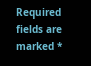Required fields are marked *